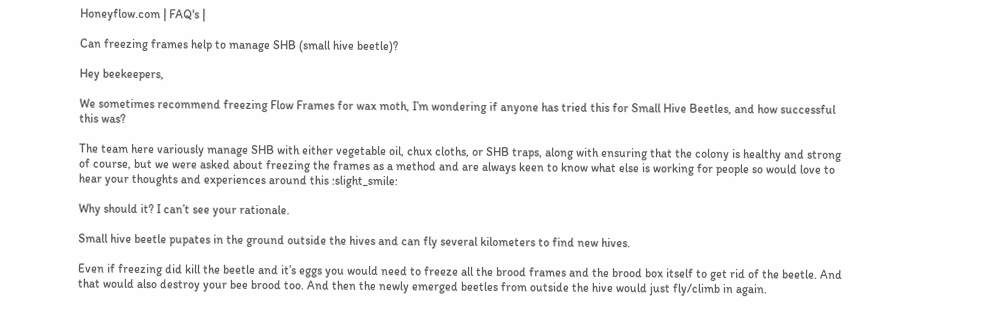Honeyflow.com | FAQ's |

Can freezing frames help to manage SHB (small hive beetle)?

Hey beekeepers,

We sometimes recommend freezing Flow Frames for wax moth, I’m wondering if anyone has tried this for Small Hive Beetles, and how successful this was?

The team here variously manage SHB with either vegetable oil, chux cloths, or SHB traps, along with ensuring that the colony is healthy and strong of course, but we were asked about freezing the frames as a method and are always keen to know what else is working for people so would love to hear your thoughts and experiences around this :slight_smile:

Why should it? I can’t see your rationale.

Small hive beetle pupates in the ground outside the hives and can fly several kilometers to find new hives.

Even if freezing did kill the beetle and it’s eggs you would need to freeze all the brood frames and the brood box itself to get rid of the beetle. And that would also destroy your bee brood too. And then the newly emerged beetles from outside the hive would just fly/climb in again.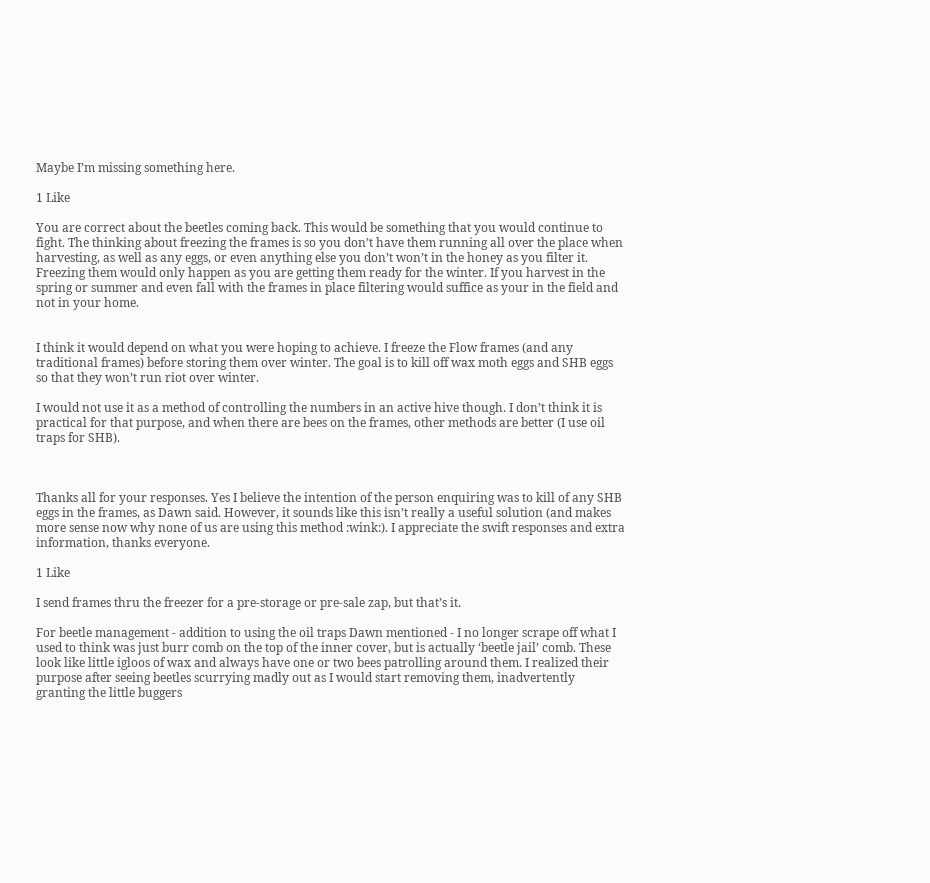Maybe I’m missing something here.

1 Like

You are correct about the beetles coming back. This would be something that you would continue to fight. The thinking about freezing the frames is so you don’t have them running all over the place when harvesting, as well as any eggs, or even anything else you don’t won’t in the honey as you filter it. Freezing them would only happen as you are getting them ready for the winter. If you harvest in the spring or summer and even fall with the frames in place filtering would suffice as your in the field and not in your home.


I think it would depend on what you were hoping to achieve. I freeze the Flow frames (and any traditional frames) before storing them over winter. The goal is to kill off wax moth eggs and SHB eggs so that they won’t run riot over winter.

I would not use it as a method of controlling the numbers in an active hive though. I don’t think it is practical for that purpose, and when there are bees on the frames, other methods are better (I use oil traps for SHB).



Thanks all for your responses. Yes I believe the intention of the person enquiring was to kill of any SHB eggs in the frames, as Dawn said. However, it sounds like this isn’t really a useful solution (and makes more sense now why none of us are using this method :wink:). I appreciate the swift responses and extra information, thanks everyone.

1 Like

I send frames thru the freezer for a pre-storage or pre-sale zap, but that’s it.

For beetle management - addition to using the oil traps Dawn mentioned - I no longer scrape off what I used to think was just burr comb on the top of the inner cover, but is actually ‘beetle jail’ comb. These look like little igloos of wax and always have one or two bees patrolling around them. I realized their purpose after seeing beetles scurrying madly out as I would start removing them, inadvertently granting the little buggers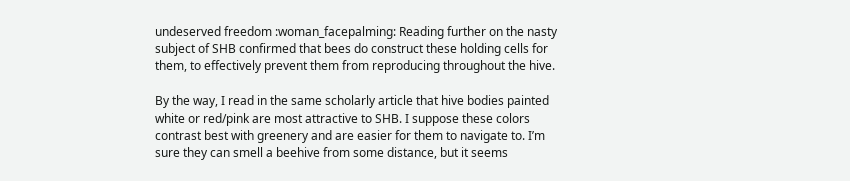undeserved freedom :woman_facepalming: Reading further on the nasty subject of SHB confirmed that bees do construct these holding cells for them, to effectively prevent them from reproducing throughout the hive.

By the way, I read in the same scholarly article that hive bodies painted white or red/pink are most attractive to SHB. I suppose these colors contrast best with greenery and are easier for them to navigate to. I’m sure they can smell a beehive from some distance, but it seems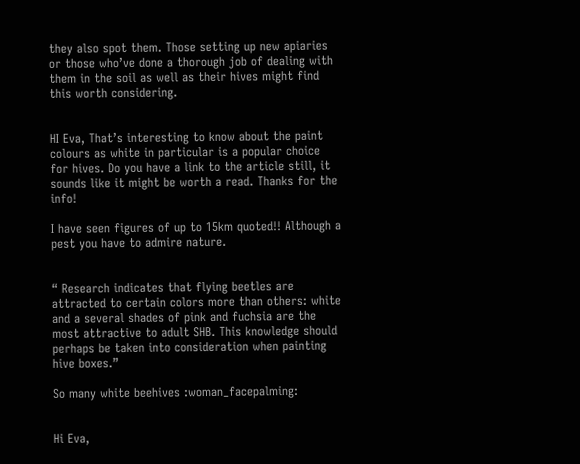they also spot them. Those setting up new apiaries or those who’ve done a thorough job of dealing with them in the soil as well as their hives might find this worth considering.


HI Eva, That’s interesting to know about the paint colours as white in particular is a popular choice for hives. Do you have a link to the article still, it sounds like it might be worth a read. Thanks for the info!

I have seen figures of up to 15km quoted!! Although a pest you have to admire nature.


“ Research indicates that flying beetles are attracted to certain colors more than others: white and a several shades of pink and fuchsia are the most attractive to adult SHB. This knowledge should perhaps be taken into consideration when painting hive boxes.”

So many white beehives :woman_facepalming:


Hi Eva,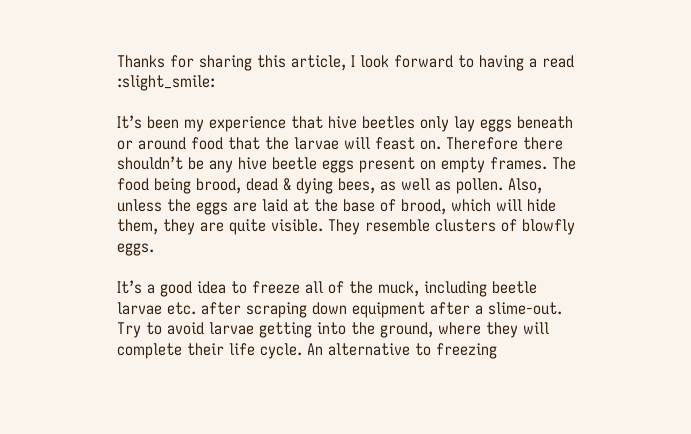Thanks for sharing this article, I look forward to having a read :slight_smile:

It’s been my experience that hive beetles only lay eggs beneath or around food that the larvae will feast on. Therefore there shouldn’t be any hive beetle eggs present on empty frames. The food being brood, dead & dying bees, as well as pollen. Also, unless the eggs are laid at the base of brood, which will hide them, they are quite visible. They resemble clusters of blowfly eggs.

It’s a good idea to freeze all of the muck, including beetle larvae etc. after scraping down equipment after a slime-out. Try to avoid larvae getting into the ground, where they will complete their life cycle. An alternative to freezing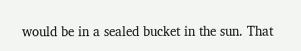would be in a sealed bucket in the sun. That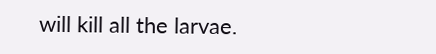will kill all the larvae.